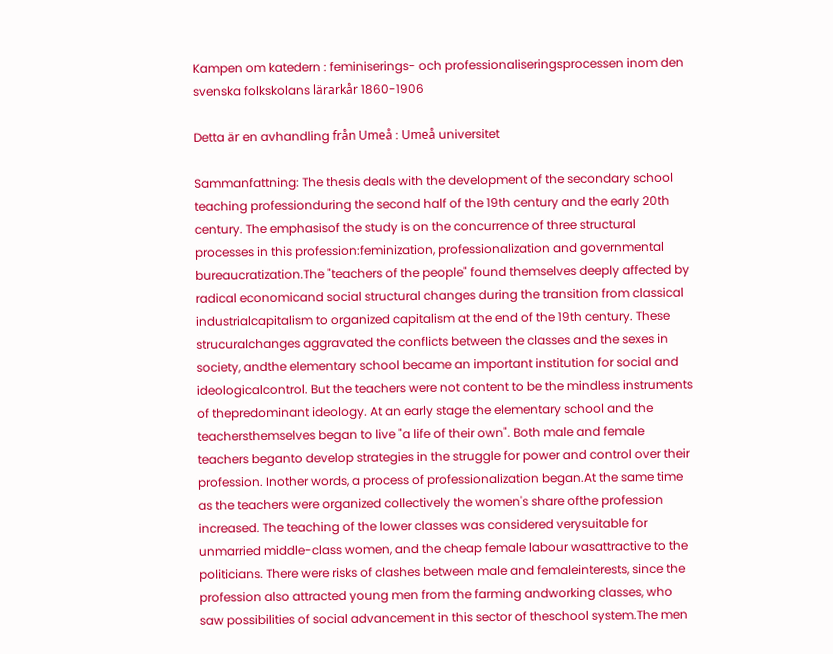Kampen om katedern : feminiserings- och professionaliseringsprocessen inom den svenska folkskolans lärarkår 1860-1906

Detta är en avhandling från Umeå : Umeå universitet

Sammanfattning: The thesis deals with the development of the secondary school teaching professionduring the second half of the 19th century and the early 20th century. The emphasisof the study is on the concurrence of three structural processes in this profession:feminization, professionalization and governmental bureaucratization.The "teachers of the people" found themselves deeply affected by radical economicand social structural changes during the transition from classical industrialcapitalism to organized capitalism at the end of the 19th century. These strucuralchanges aggravated the conflicts between the classes and the sexes in society, andthe elementary school became an important institution for social and ideologicalcontrol. But the teachers were not content to be the mindless instruments of thepredominant ideology. At an early stage the elementary school and the teachersthemselves began to live "a life of their own". Both male and female teachers beganto develop strategies in the struggle for power and control over their profession. Inother words, a process of professionalization began.At the same time as the teachers were organized collectively the women's share ofthe profession increased. The teaching of the lower classes was considered verysuitable for unmarried middle-class women, and the cheap female labour wasattractive to the politicians. There were risks of clashes between male and femaleinterests, since the profession also attracted young men from the farming andworking classes, who saw possibilities of social advancement in this sector of theschool system.The men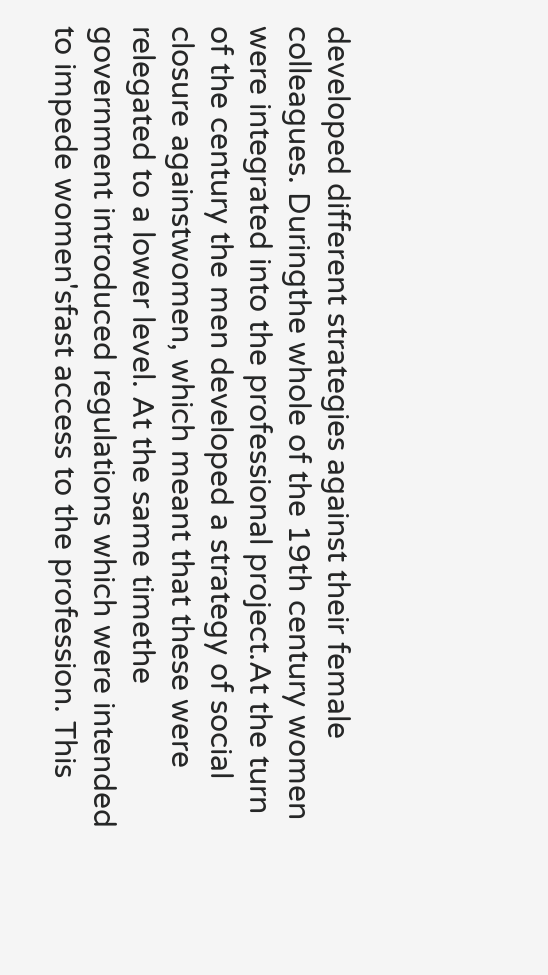developed different strategies against their female colleagues. Duringthe whole of the 19th century women were integrated into the professional project.At the turn of the century the men developed a strategy of social closure againstwomen, which meant that these were relegated to a lower level. At the same timethe government introduced regulations which were intended to impede women'sfast access to the profession. This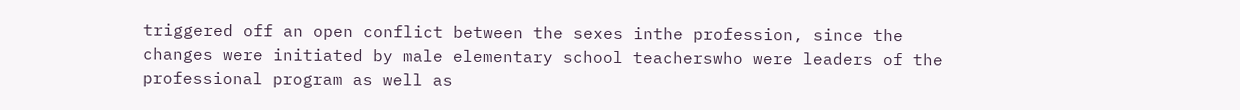triggered off an open conflict between the sexes inthe profession, since the changes were initiated by male elementary school teacherswho were leaders of the professional program as well as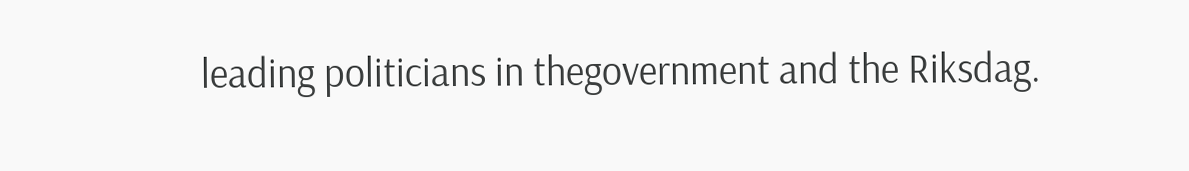leading politicians in thegovernment and the Riksdag.